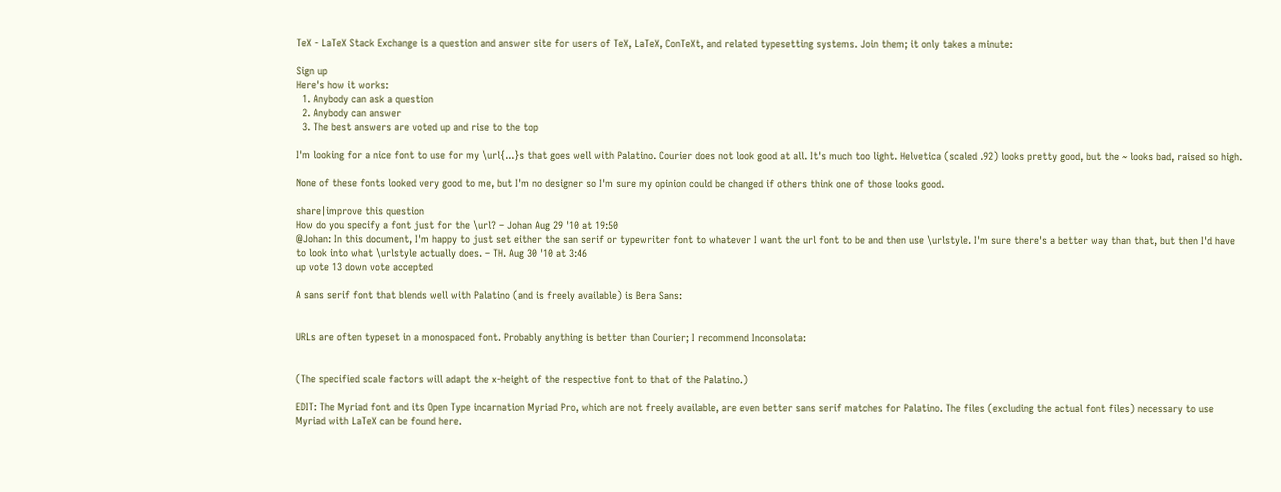TeX - LaTeX Stack Exchange is a question and answer site for users of TeX, LaTeX, ConTeXt, and related typesetting systems. Join them; it only takes a minute:

Sign up
Here's how it works:
  1. Anybody can ask a question
  2. Anybody can answer
  3. The best answers are voted up and rise to the top

I'm looking for a nice font to use for my \url{...}s that goes well with Palatino. Courier does not look good at all. It's much too light. Helvetica (scaled .92) looks pretty good, but the ~ looks bad, raised so high.

None of these fonts looked very good to me, but I'm no designer so I'm sure my opinion could be changed if others think one of those looks good.

share|improve this question
How do you specify a font just for the \url? – Johan Aug 29 '10 at 19:50
@Johan: In this document, I'm happy to just set either the san serif or typewriter font to whatever I want the url font to be and then use \urlstyle. I'm sure there's a better way than that, but then I'd have to look into what \urlstyle actually does. – TH. Aug 30 '10 at 3:46
up vote 13 down vote accepted

A sans serif font that blends well with Palatino (and is freely available) is Bera Sans:


URLs are often typeset in a monospaced font. Probably anything is better than Courier; I recommend Inconsolata:


(The specified scale factors will adapt the x-height of the respective font to that of the Palatino.)

EDIT: The Myriad font and its Open Type incarnation Myriad Pro, which are not freely available, are even better sans serif matches for Palatino. The files (excluding the actual font files) necessary to use Myriad with LaTeX can be found here.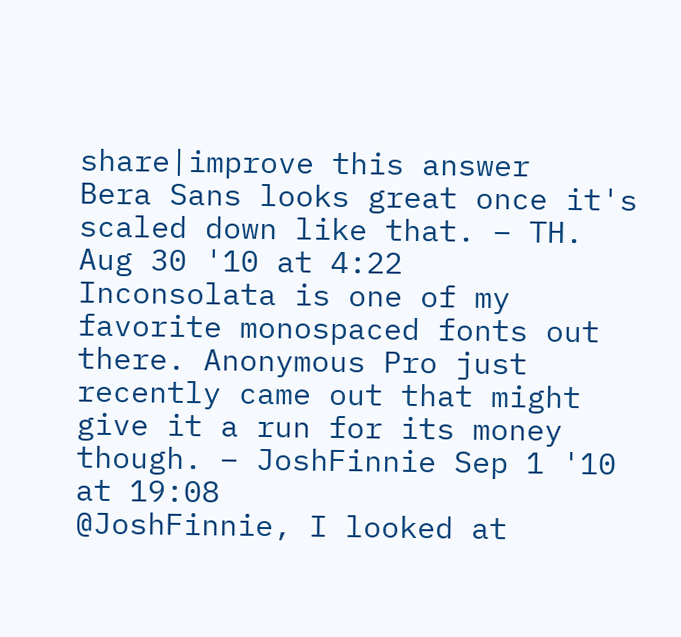share|improve this answer
Bera Sans looks great once it's scaled down like that. – TH. Aug 30 '10 at 4:22
Inconsolata is one of my favorite monospaced fonts out there. Anonymous Pro just recently came out that might give it a run for its money though. – JoshFinnie Sep 1 '10 at 19:08
@JoshFinnie, I looked at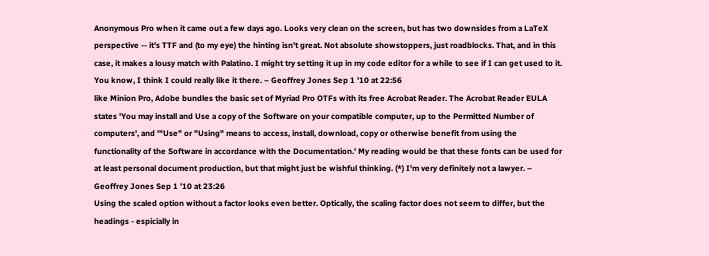Anonymous Pro when it came out a few days ago. Looks very clean on the screen, but has two downsides from a LaTeX perspective -- it's TTF and (to my eye) the hinting isn't great. Not absolute showstoppers, just roadblocks. That, and in this case, it makes a lousy match with Palatino. I might try setting it up in my code editor for a while to see if I can get used to it. You know, I think I could really like it there. – Geoffrey Jones Sep 1 '10 at 22:56
like Minion Pro, Adobe bundles the basic set of Myriad Pro OTFs with its free Acrobat Reader. The Acrobat Reader EULA states 'You may install and Use a copy of the Software on your compatible computer, up to the Permitted Number of computers', and '"Use" or "Using" means to access, install, download, copy or otherwise benefit from using the functionality of the Software in accordance with the Documentation.' My reading would be that these fonts can be used for at least personal document production, but that might just be wishful thinking. (*) I'm very definitely not a lawyer. – Geoffrey Jones Sep 1 '10 at 23:26
Using the scaled option without a factor looks even better. Optically, the scaling factor does not seem to differ, but the headings - espicially in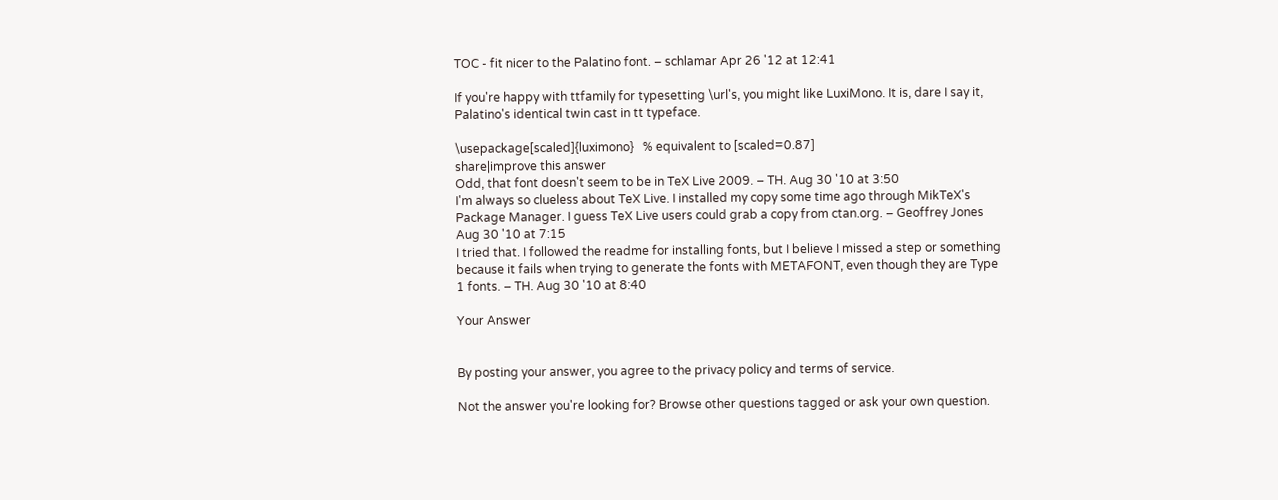TOC - fit nicer to the Palatino font. – schlamar Apr 26 '12 at 12:41

If you're happy with ttfamily for typesetting \url's, you might like LuxiMono. It is, dare I say it, Palatino's identical twin cast in tt typeface.

\usepackage[scaled]{luximono}   % equivalent to [scaled=0.87]
share|improve this answer
Odd, that font doesn't seem to be in TeX Live 2009. – TH. Aug 30 '10 at 3:50
I'm always so clueless about TeX Live. I installed my copy some time ago through MikTeX's Package Manager. I guess TeX Live users could grab a copy from ctan.org. – Geoffrey Jones Aug 30 '10 at 7:15
I tried that. I followed the readme for installing fonts, but I believe I missed a step or something because it fails when trying to generate the fonts with METAFONT, even though they are Type 1 fonts. – TH. Aug 30 '10 at 8:40

Your Answer


By posting your answer, you agree to the privacy policy and terms of service.

Not the answer you're looking for? Browse other questions tagged or ask your own question.